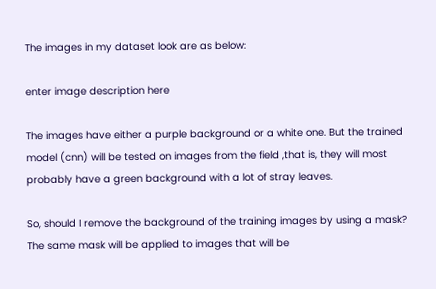The images in my dataset look are as below:

enter image description here

The images have either a purple background or a white one. But the trained model (cnn) will be tested on images from the field ,that is, they will most probably have a green background with a lot of stray leaves.

So, should I remove the background of the training images by using a mask? The same mask will be applied to images that will be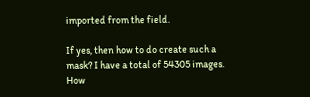imported from the field.

If yes, then how to do create such a mask? I have a total of 54305 images. How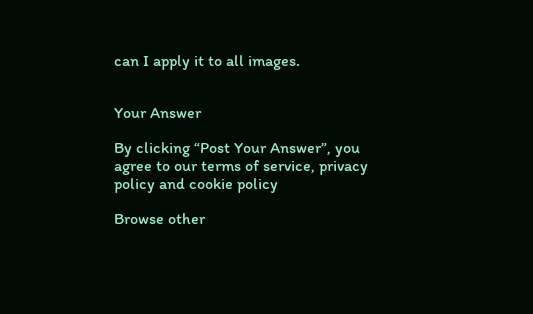can I apply it to all images.


Your Answer

By clicking “Post Your Answer”, you agree to our terms of service, privacy policy and cookie policy

Browse other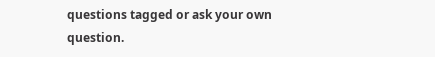questions tagged or ask your own question.